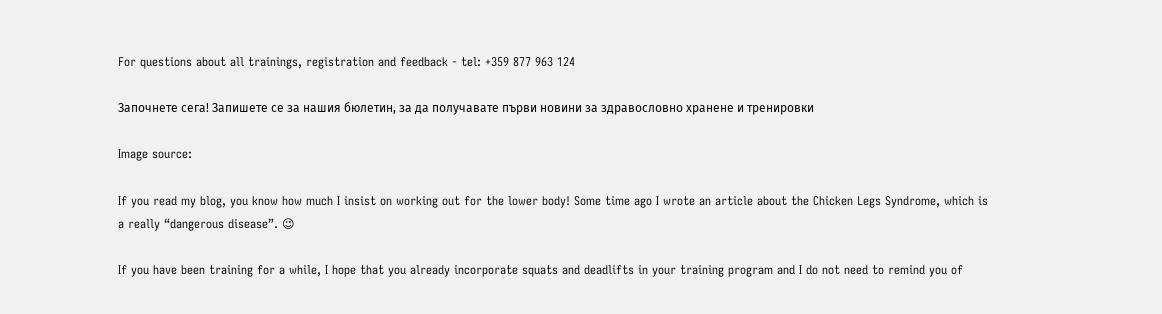For questions about all trainings, registration and feedback - tel: +359 877 963 124

Започнете сега! Запишете се за нашия бюлетин, за да получавате първи новини за здравословно хранене и тренировки

Image source:

If you read my blog, you know how much I insist on working out for the lower body! Some time ago I wrote an article about the Chicken Legs Syndrome, which is a really “dangerous disease”. 😉

If you have been training for a while, I hope that you already incorporate squats and deadlifts in your training program and I do not need to remind you of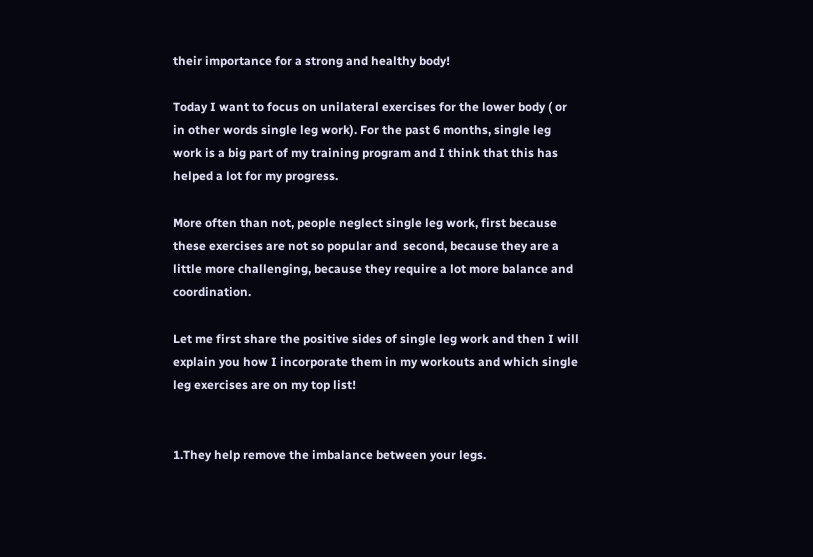their importance for a strong and healthy body!

Today I want to focus on unilateral exercises for the lower body ( or in other words single leg work). For the past 6 months, single leg work is a big part of my training program and I think that this has helped a lot for my progress.

More often than not, people neglect single leg work, first because these exercises are not so popular and  second, because they are a little more challenging, because they require a lot more balance and coordination.

Let me first share the positive sides of single leg work and then I will explain you how I incorporate them in my workouts and which single leg exercises are on my top list!


1.They help remove the imbalance between your legs.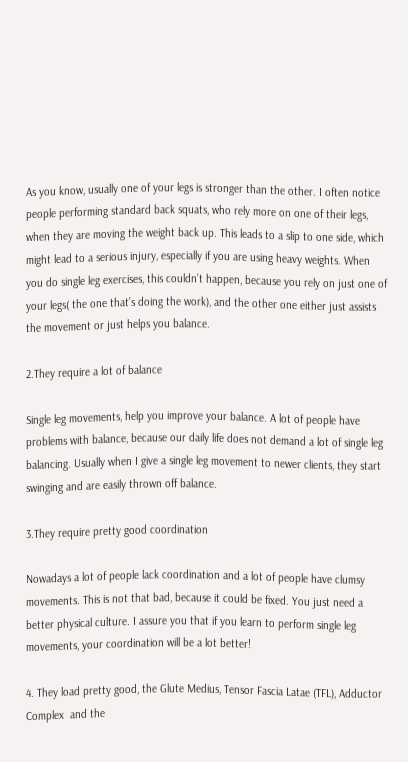As you know, usually one of your legs is stronger than the other. I often notice people performing standard back squats, who rely more on one of their legs, when they are moving the weight back up. This leads to a slip to one side, which might lead to a serious injury, especially if you are using heavy weights. When you do single leg exercises, this couldn’t happen, because you rely on just one of your legs( the one that’s doing the work), and the other one either just assists the movement or just helps you balance.

2.They require a lot of balance

Single leg movements, help you improve your balance. A lot of people have problems with balance, because our daily life does not demand a lot of single leg balancing. Usually when I give a single leg movement to newer clients, they start swinging and are easily thrown off balance.

3.They require pretty good coordination

Nowadays a lot of people lack coordination and a lot of people have clumsy movements. This is not that bad, because it could be fixed. You just need a better physical culture. I assure you that if you learn to perform single leg movements, your coordination will be a lot better!

4. They load pretty good, the Glute Medius, Tensor Fascia Latae (TFL), Adductor Complex  and the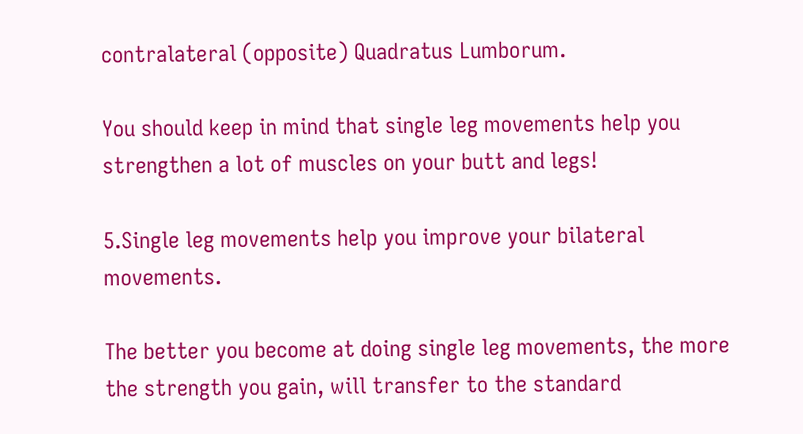contralateral (opposite) Quadratus Lumborum.

You should keep in mind that single leg movements help you strengthen a lot of muscles on your butt and legs!

5.Single leg movements help you improve your bilateral movements.

The better you become at doing single leg movements, the more the strength you gain, will transfer to the standard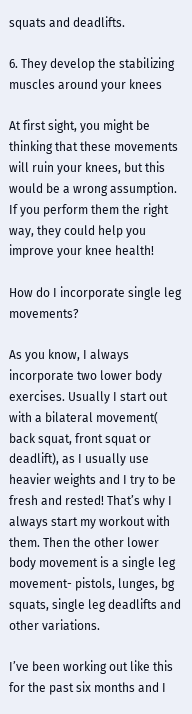squats and deadlifts.

6. They develop the stabilizing muscles around your knees

At first sight, you might be thinking that these movements will ruin your knees, but this would be a wrong assumption. If you perform them the right way, they could help you improve your knee health!

How do I incorporate single leg movements?

As you know, I always incorporate two lower body exercises. Usually I start out with a bilateral movement( back squat, front squat or deadlift), as I usually use heavier weights and I try to be fresh and rested! That’s why I always start my workout with them. Then the other lower body movement is a single leg movement- pistols, lunges, bg squats, single leg deadlifts and other variations.

I’ve been working out like this for the past six months and I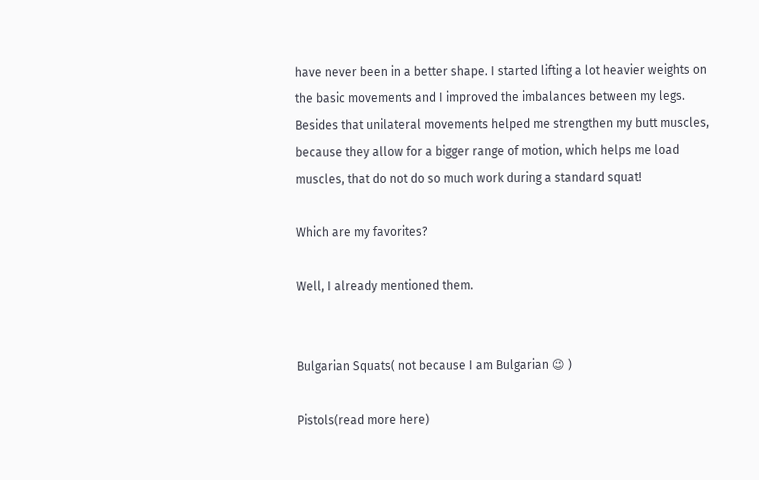have never been in a better shape. I started lifting a lot heavier weights on the basic movements and I improved the imbalances between my legs. Besides that unilateral movements helped me strengthen my butt muscles, because they allow for a bigger range of motion, which helps me load muscles, that do not do so much work during a standard squat!

Which are my favorites?

Well, I already mentioned them.


Bulgarian Squats( not because I am Bulgarian 😉 )

Pistols(read more here)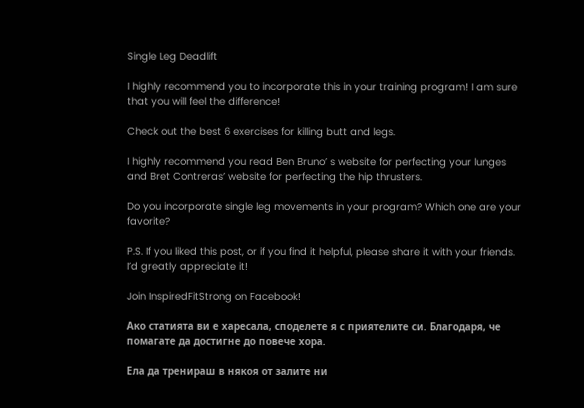Single Leg Deadlift

I highly recommend you to incorporate this in your training program! I am sure that you will feel the difference!

Check out the best 6 exercises for killing butt and legs.

I highly recommend you read Ben Bruno’ s website for perfecting your lunges and Bret Contreras’ website for perfecting the hip thrusters.

Do you incorporate single leg movements in your program? Which one are your favorite?

P.S. If you liked this post, or if you find it helpful, please share it with your friends. I’d greatly appreciate it!

Join InspiredFitStrong on Facebook!

Ако статията ви е харесала, споделете я с приятелите си. Благодаря, че помагате да достигне до повече хора.

Ела да тренираш в някоя от залите ни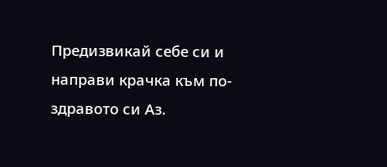Предизвикай себе си и направи крачка към по-здравото си Аз.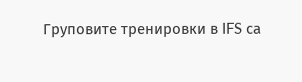Груповите тренировки в IFS са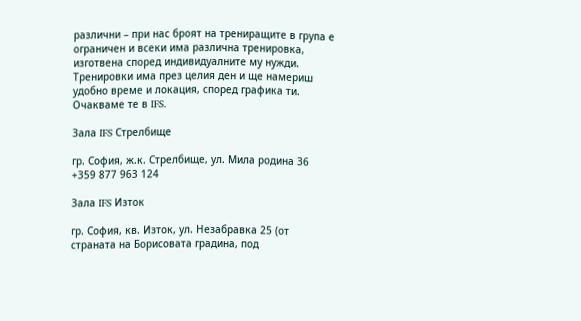различни – при нас броят на трениращите в група е ограничен и всеки има различна тренировка, изготвена според индивидуалните му нужди. Тренировки има през целия ден и ще намериш удобно време и локация, според графика ти. Очакваме те в IFS.

Зала IFS Стрелбище

гр. София, ж.к. Стрелбище, ул. Мила родина 36
+359 877 963 124

Зала IFS Изток

гр. София, кв. Изток, ул. Незабравка 25 (от страната на Борисовата градина, под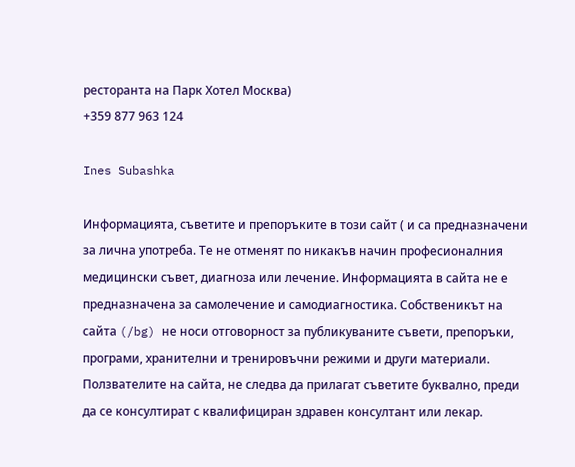ресторанта на Парк Хотел Москва)
+359 877 963 124

Ines Subashka

Информацията, съветите и препоръките в този сайт ( и са предназначени за лична употреба. Те не отменят по никакъв начин професионалния медицински съвет, диагноза или лечение. Информацията в сайта не е предназначена за самолечение и самодиагностика. Собственикът на сайта (/bg) не носи отговорност за публикуваните съвети, препоръки, програми, хранителни и тренировъчни режими и други материали. Ползвателите на сайта, не следва да прилагат съветите буквално, преди да се консултират с квалифициран здравен консултант или лекар.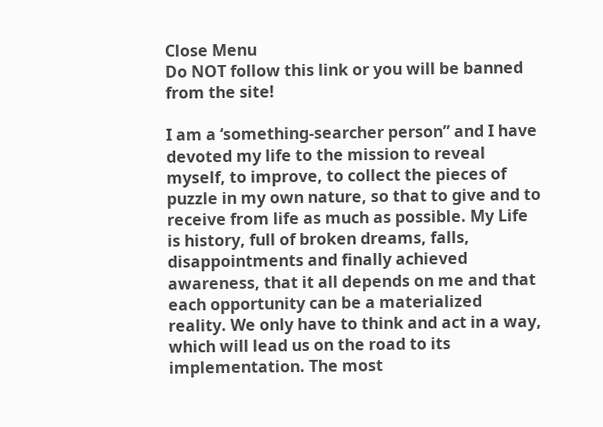Close Menu
Do NOT follow this link or you will be banned from the site!

I am a ‘something-searcher person” and I have devoted my life to the mission to reveal myself, to improve, to collect the pieces of puzzle in my own nature, so that to give and to receive from life as much as possible. My Life is history, full of broken dreams, falls, disappointments and finally achieved awareness, that it all depends on me and that each opportunity can be a materialized reality. We only have to think and act in a way, which will lead us on the road to its implementation. The most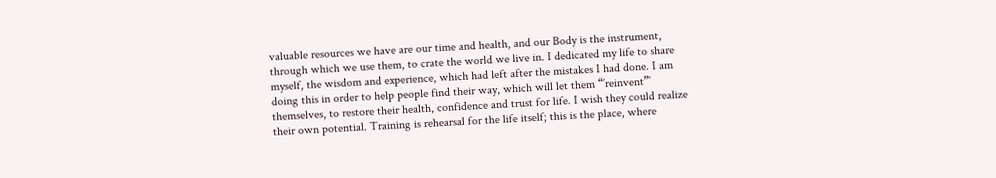valuable resources we have are our time and health, and our Body is the instrument, through which we use them, to crate the world we live in. I dedicated my life to share myself, the wisdom and experience, which had left after the mistakes I had done. I am doing this in order to help people find their way, which will let them “’reinvent”’ themselves, to restore their health, confidence and trust for life. I wish they could realize their own potential. Training is rehearsal for the life itself; this is the place, where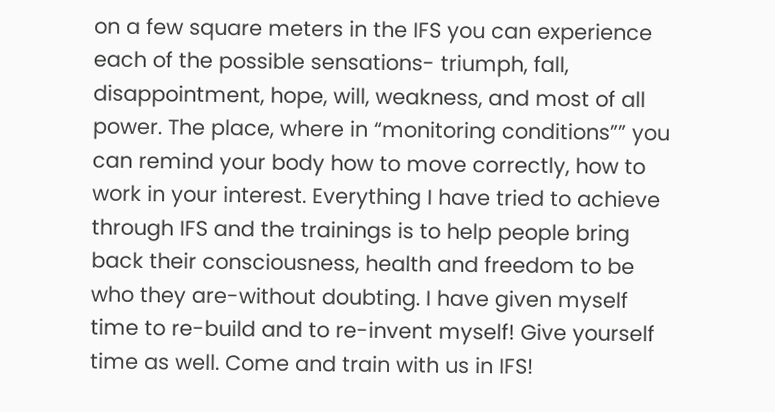on a few square meters in the IFS you can experience each of the possible sensations- triumph, fall, disappointment, hope, will, weakness, and most of all power. The place, where in “monitoring conditions”” you can remind your body how to move correctly, how to work in your interest. Everything I have tried to achieve through IFS and the trainings is to help people bring back their consciousness, health and freedom to be who they are-without doubting. I have given myself time to re-build and to re-invent myself! Give yourself time as well. Come and train with us in IFS!